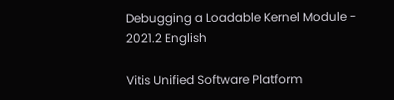Debugging a Loadable Kernel Module - 2021.2 English

Vitis Unified Software Platform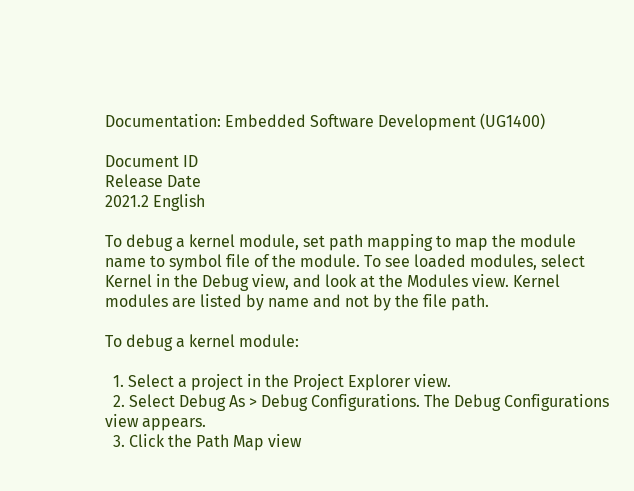Documentation: Embedded Software Development (UG1400)

Document ID
Release Date
2021.2 English

To debug a kernel module, set path mapping to map the module name to symbol file of the module. To see loaded modules, select Kernel in the Debug view, and look at the Modules view. Kernel modules are listed by name and not by the file path.

To debug a kernel module:

  1. Select a project in the Project Explorer view.
  2. Select Debug As > Debug Configurations. The Debug Configurations view appears.
  3. Click the Path Map view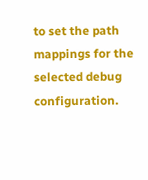to set the path mappings for the selected debug configuration.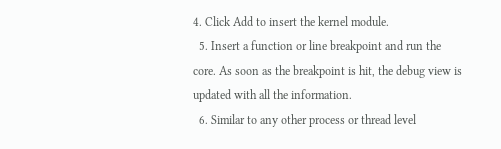4. Click Add to insert the kernel module.
  5. Insert a function or line breakpoint and run the core. As soon as the breakpoint is hit, the debug view is updated with all the information.
  6. Similar to any other process or thread level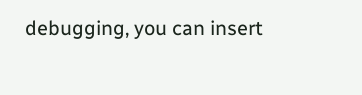debugging, you can insert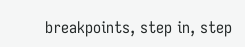breakpoints, step in, step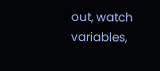out, watch variables,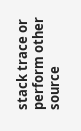stack trace or perform other source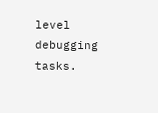level debugging tasks.